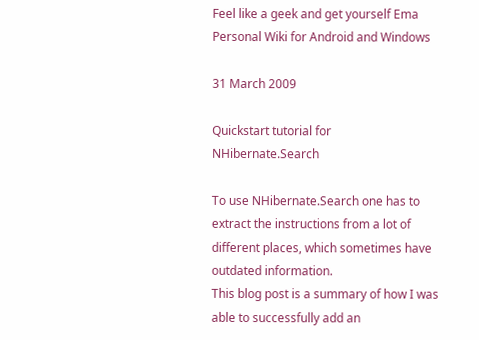Feel like a geek and get yourself Ema Personal Wiki for Android and Windows

31 March 2009

Quickstart tutorial for NHibernate.Search

To use NHibernate.Search one has to extract the instructions from a lot of different places, which sometimes have outdated information.
This blog post is a summary of how I was able to successfully add an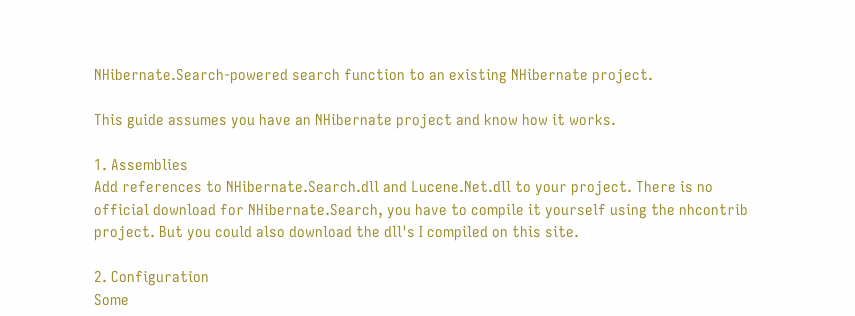NHibernate.Search-powered search function to an existing NHibernate project.

This guide assumes you have an NHibernate project and know how it works.

1. Assemblies
Add references to NHibernate.Search.dll and Lucene.Net.dll to your project. There is no official download for NHibernate.Search, you have to compile it yourself using the nhcontrib project. But you could also download the dll's I compiled on this site.

2. Configuration
Some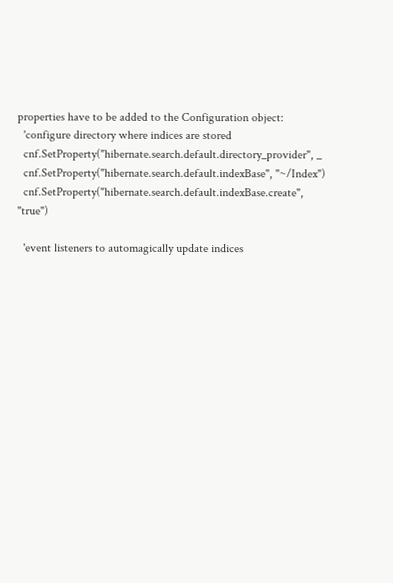properties have to be added to the Configuration object:
  'configure directory where indices are stored
  cnf.SetProperty("hibernate.search.default.directory_provider", _
  cnf.SetProperty("hibernate.search.default.indexBase", "~/Index")
  cnf.SetProperty("hibernate.search.default.indexBase.create", "true")

  'event listeners to automagically update indices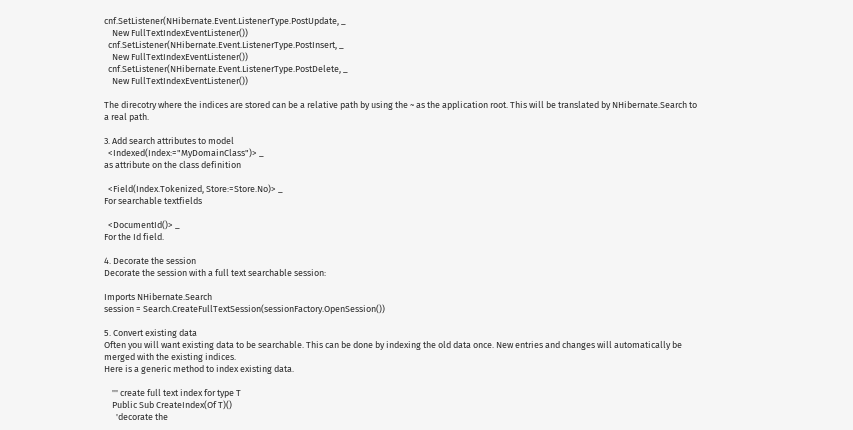cnf.SetListener(NHibernate.Event.ListenerType.PostUpdate, _
    New FullTextIndexEventListener())
  cnf.SetListener(NHibernate.Event.ListenerType.PostInsert, _
    New FullTextIndexEventListener())
  cnf.SetListener(NHibernate.Event.ListenerType.PostDelete, _
    New FullTextIndexEventListener())

The direcotry where the indices are stored can be a relative path by using the ~ as the application root. This will be translated by NHibernate.Search to a real path.

3. Add search attributes to model
  <Indexed(Index:="MyDomainClass")> _
as attribute on the class definition

  <Field(Index.Tokenized, Store:=Store.No)> _
For searchable textfields

  <DocumentId()> _
For the Id field.

4. Decorate the session
Decorate the session with a full text searchable session:

Imports NHibernate.Search
session = Search.CreateFullTextSession(sessionFactory.OpenSession())

5. Convert existing data
Often you will want existing data to be searchable. This can be done by indexing the old data once. New entries and changes will automatically be merged with the existing indices.
Here is a generic method to index existing data.

    ''' create full text index for type T
    Public Sub CreateIndex(Of T)()
      'decorate the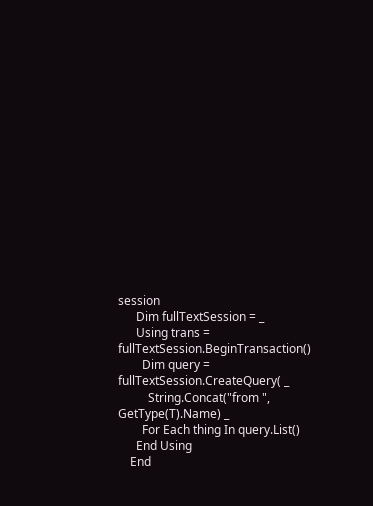session
      Dim fullTextSession = _
      Using trans = fullTextSession.BeginTransaction()
        Dim query = fullTextSession.CreateQuery( _
          String.Concat("from ", GetType(T).Name) _
        For Each thing In query.List()
      End Using
    End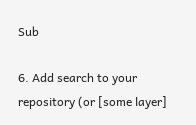Sub

6. Add search to your repository (or [some layer]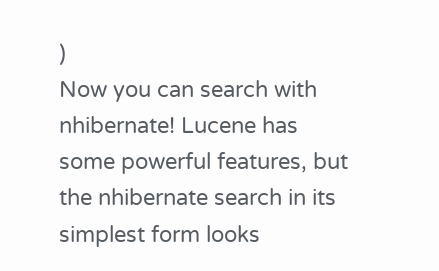)
Now you can search with nhibernate! Lucene has some powerful features, but the nhibernate search in its simplest form looks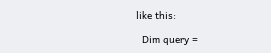like this:

  Dim query =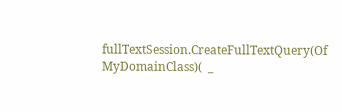fullTextSession.CreateFullTextQuery(Of MyDomainClass)(  _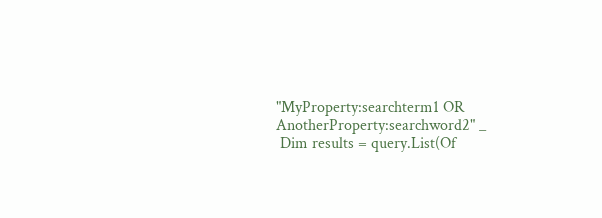"MyProperty:searchterm1 OR AnotherProperty:searchword2" _
 Dim results = query.List(Of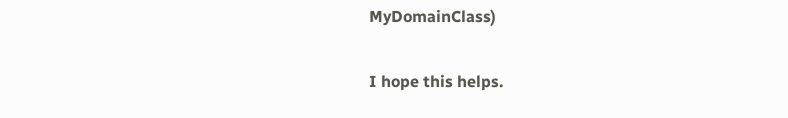MyDomainClass)

I hope this helps.